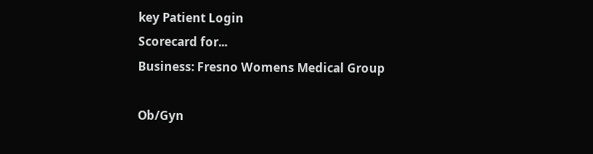key Patient Login
Scorecard for...
Business: Fresno Womens Medical Group

Ob/Gyn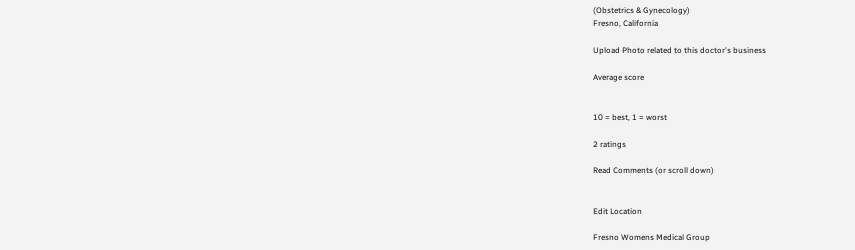(Obstetrics & Gynecology)
Fresno, California

Upload Photo related to this doctor's business

Average score


10 = best, 1 = worst

2 ratings

Read Comments (or scroll down)


Edit Location

Fresno Womens Medical Group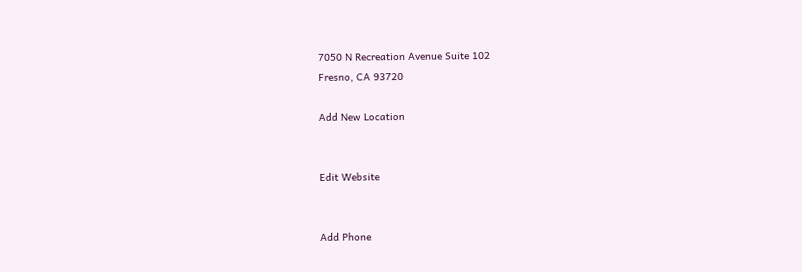7050 N Recreation Avenue Suite 102
Fresno, CA 93720

Add New Location


Edit Website


Add Phone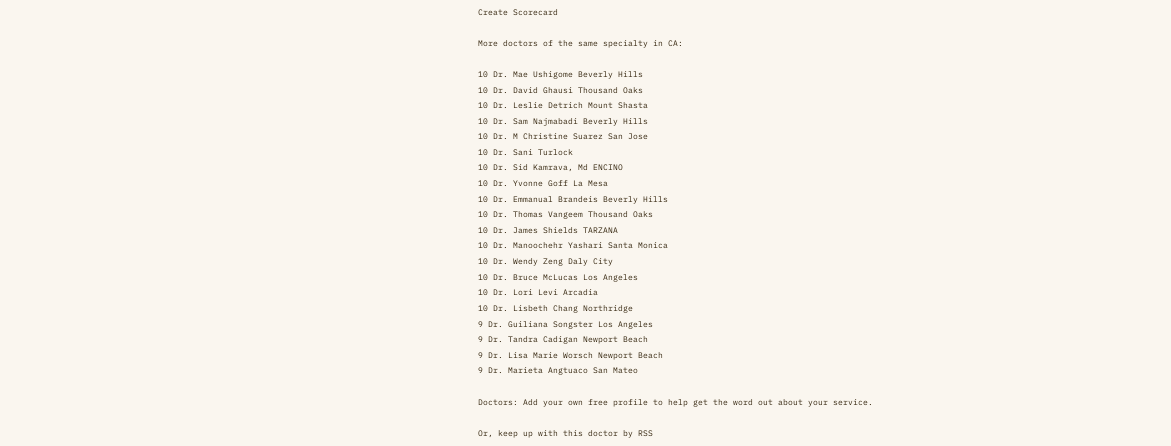Create Scorecard

More doctors of the same specialty in CA:

10 Dr. Mae Ushigome Beverly Hills
10 Dr. David Ghausi Thousand Oaks
10 Dr. Leslie Detrich Mount Shasta
10 Dr. Sam Najmabadi Beverly Hills
10 Dr. M Christine Suarez San Jose
10 Dr. Sani Turlock
10 Dr. Sid Kamrava, Md ENCINO
10 Dr. Yvonne Goff La Mesa
10 Dr. Emmanual Brandeis Beverly Hills
10 Dr. Thomas Vangeem Thousand Oaks
10 Dr. James Shields TARZANA
10 Dr. Manoochehr Yashari Santa Monica
10 Dr. Wendy Zeng Daly City
10 Dr. Bruce McLucas Los Angeles
10 Dr. Lori Levi Arcadia
10 Dr. Lisbeth Chang Northridge
9 Dr. Guiliana Songster Los Angeles
9 Dr. Tandra Cadigan Newport Beach
9 Dr. Lisa Marie Worsch Newport Beach
9 Dr. Marieta Angtuaco San Mateo

Doctors: Add your own free profile to help get the word out about your service.

Or, keep up with this doctor by RSS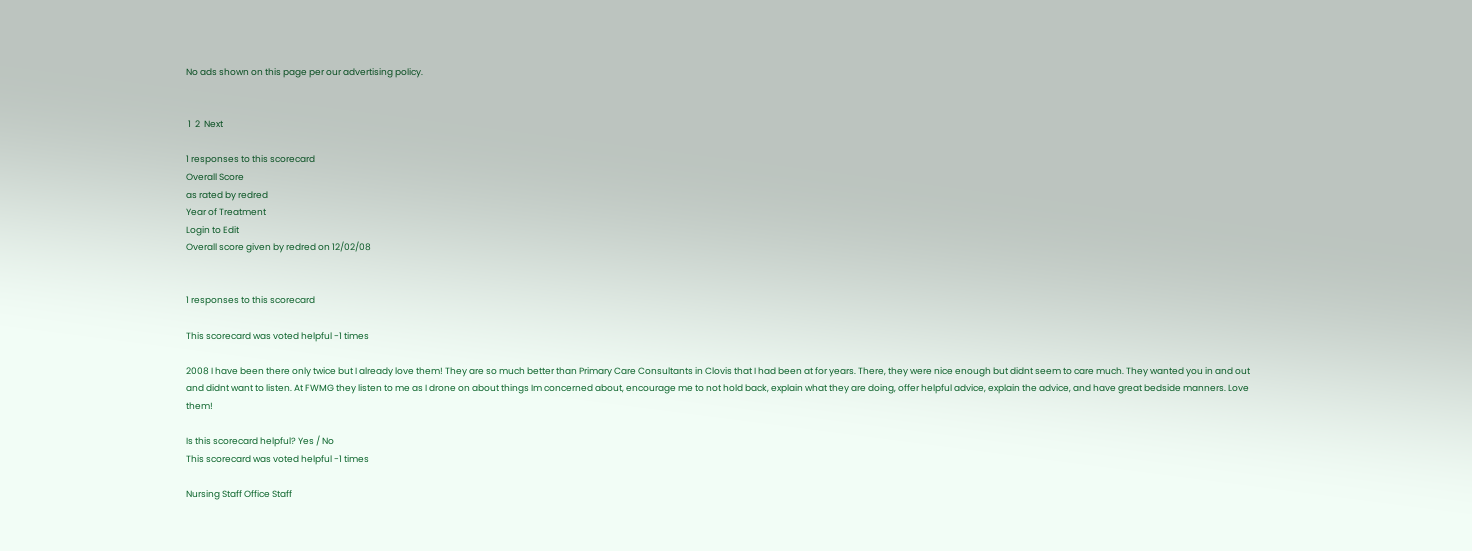No ads shown on this page per our advertising policy.


 1  2  Next

1 responses to this scorecard
Overall Score
as rated by redred
Year of Treatment
Login to Edit
Overall score given by redred on 12/02/08


1 responses to this scorecard

This scorecard was voted helpful -1 times

2008 I have been there only twice but I already love them! They are so much better than Primary Care Consultants in Clovis that I had been at for years. There, they were nice enough but didnt seem to care much. They wanted you in and out and didnt want to listen. At FWMG they listen to me as I drone on about things Im concerned about, encourage me to not hold back, explain what they are doing, offer helpful advice, explain the advice, and have great bedside manners. Love them!

Is this scorecard helpful? Yes / No
This scorecard was voted helpful -1 times

Nursing Staff Office Staff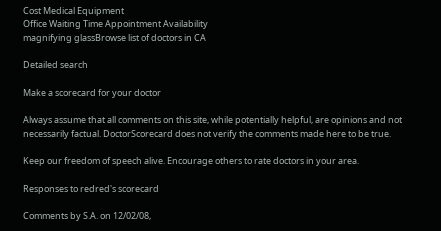Cost Medical Equipment
Office Waiting Time Appointment Availability
magnifying glassBrowse list of doctors in CA

Detailed search

Make a scorecard for your doctor

Always assume that all comments on this site, while potentially helpful, are opinions and not necessarily factual. DoctorScorecard does not verify the comments made here to be true.

Keep our freedom of speech alive. Encourage others to rate doctors in your area.

Responses to redred's scorecard

Comments by S.A. on 12/02/08,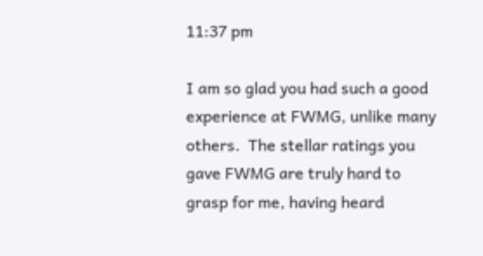11:37 pm

I am so glad you had such a good experience at FWMG, unlike many others.  The stellar ratings you gave FWMG are truly hard to grasp for me, having heard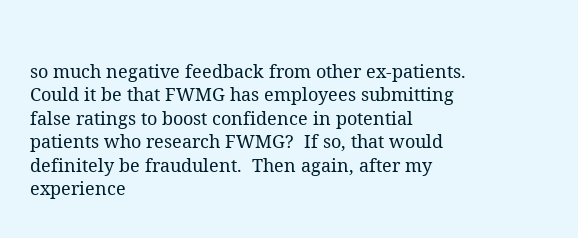so much negative feedback from other ex-patients.  Could it be that FWMG has employees submitting false ratings to boost confidence in potential patients who research FWMG?  If so, that would definitely be fraudulent.  Then again, after my experience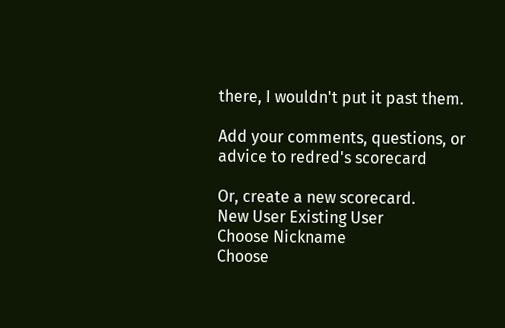there, I wouldn't put it past them.

Add your comments, questions, or advice to redred's scorecard

Or, create a new scorecard.
New User Existing User
Choose Nickname
Choose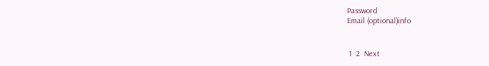Password
Email (optional)info


 1  2  Next